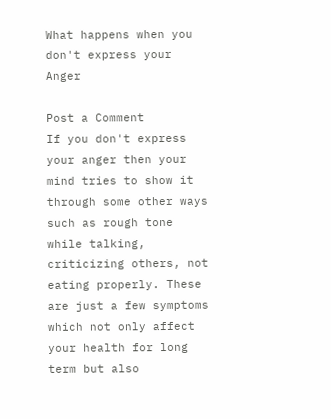What happens when you don't express your Anger

Post a Comment
If you don't express your anger then your mind tries to show it through some other ways such as rough tone while talking, criticizing others, not eating properly. These are just a few symptoms which not only affect your health for long term but also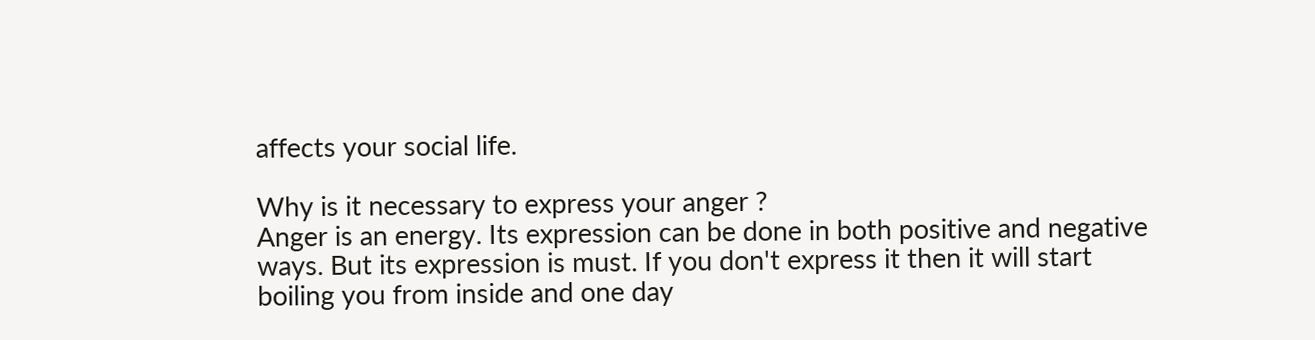affects your social life.

Why is it necessary to express your anger ?
Anger is an energy. Its expression can be done in both positive and negative ways. But its expression is must. If you don't express it then it will start boiling you from inside and one day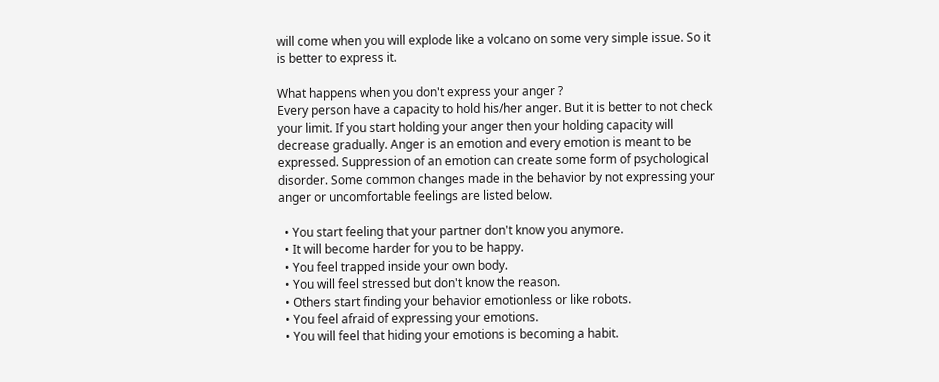will come when you will explode like a volcano on some very simple issue. So it is better to express it.

What happens when you don't express your anger ?
Every person have a capacity to hold his/her anger. But it is better to not check your limit. If you start holding your anger then your holding capacity will decrease gradually. Anger is an emotion and every emotion is meant to be expressed. Suppression of an emotion can create some form of psychological disorder. Some common changes made in the behavior by not expressing your anger or uncomfortable feelings are listed below.

  • You start feeling that your partner don't know you anymore.
  • It will become harder for you to be happy.
  • You feel trapped inside your own body.
  • You will feel stressed but don't know the reason.
  • Others start finding your behavior emotionless or like robots.
  • You feel afraid of expressing your emotions.
  • You will feel that hiding your emotions is becoming a habit.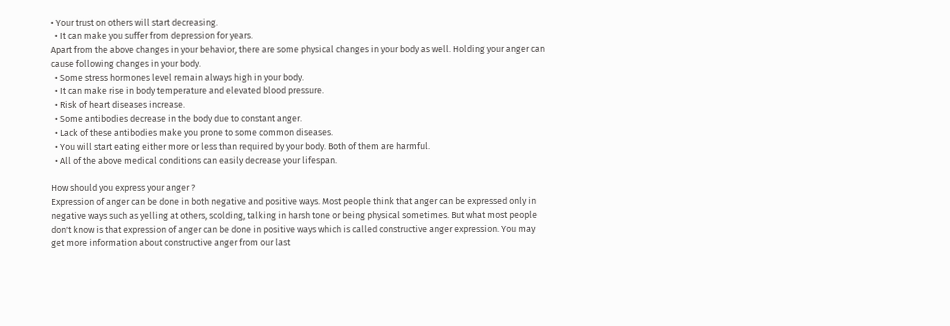• Your trust on others will start decreasing.
  • It can make you suffer from depression for years.
Apart from the above changes in your behavior, there are some physical changes in your body as well. Holding your anger can cause following changes in your body.
  • Some stress hormones level remain always high in your body.
  • It can make rise in body temperature and elevated blood pressure.
  • Risk of heart diseases increase.
  • Some antibodies decrease in the body due to constant anger.
  • Lack of these antibodies make you prone to some common diseases.
  • You will start eating either more or less than required by your body. Both of them are harmful.
  • All of the above medical conditions can easily decrease your lifespan.

How should you express your anger ?
Expression of anger can be done in both negative and positive ways. Most people think that anger can be expressed only in negative ways such as yelling at others, scolding, talking in harsh tone or being physical sometimes. But what most people don't know is that expression of anger can be done in positive ways which is called constructive anger expression. You may get more information about constructive anger from our last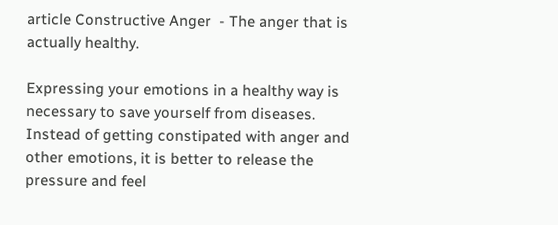article Constructive Anger  - The anger that is actually healthy.

Expressing your emotions in a healthy way is necessary to save yourself from diseases. Instead of getting constipated with anger and other emotions, it is better to release the pressure and feel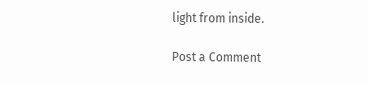light from inside.

Post a Comment